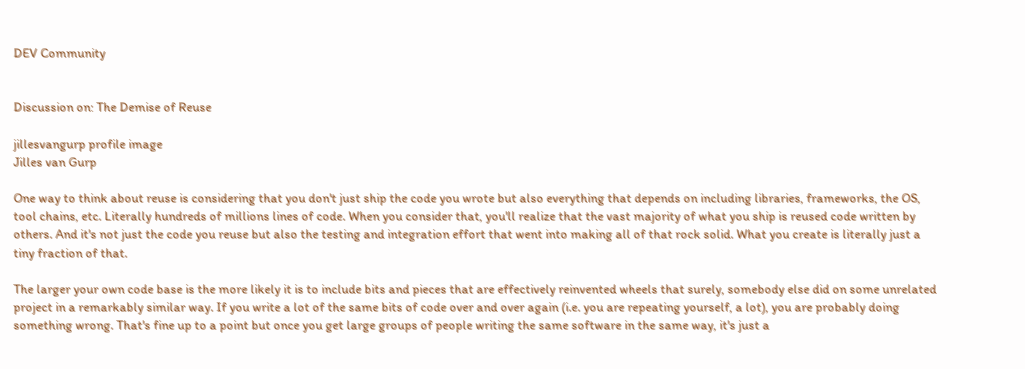DEV Community


Discussion on: The Demise of Reuse

jillesvangurp profile image
Jilles van Gurp

One way to think about reuse is considering that you don't just ship the code you wrote but also everything that depends on including libraries, frameworks, the OS, tool chains, etc. Literally hundreds of millions lines of code. When you consider that, you'll realize that the vast majority of what you ship is reused code written by others. And it's not just the code you reuse but also the testing and integration effort that went into making all of that rock solid. What you create is literally just a tiny fraction of that.

The larger your own code base is the more likely it is to include bits and pieces that are effectively reinvented wheels that surely, somebody else did on some unrelated project in a remarkably similar way. If you write a lot of the same bits of code over and over again (i.e. you are repeating yourself, a lot), you are probably doing something wrong. That's fine up to a point but once you get large groups of people writing the same software in the same way, it's just a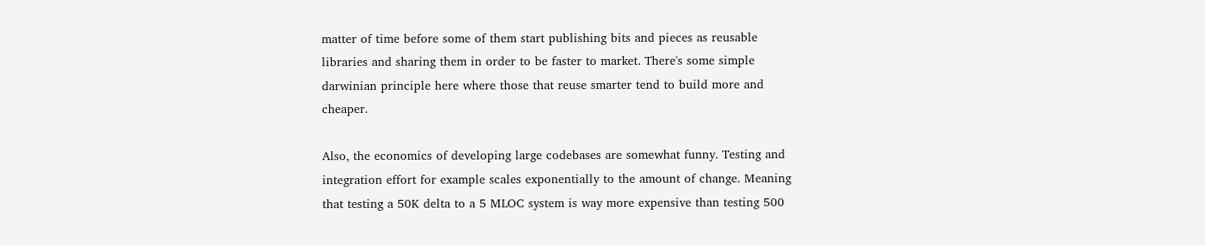matter of time before some of them start publishing bits and pieces as reusable libraries and sharing them in order to be faster to market. There's some simple darwinian principle here where those that reuse smarter tend to build more and cheaper.

Also, the economics of developing large codebases are somewhat funny. Testing and integration effort for example scales exponentially to the amount of change. Meaning that testing a 50K delta to a 5 MLOC system is way more expensive than testing 500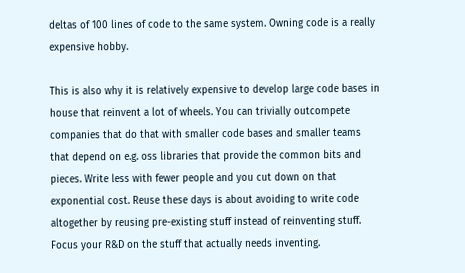deltas of 100 lines of code to the same system. Owning code is a really expensive hobby.

This is also why it is relatively expensive to develop large code bases in house that reinvent a lot of wheels. You can trivially outcompete companies that do that with smaller code bases and smaller teams that depend on e.g. oss libraries that provide the common bits and pieces. Write less with fewer people and you cut down on that exponential cost. Reuse these days is about avoiding to write code altogether by reusing pre-existing stuff instead of reinventing stuff. Focus your R&D on the stuff that actually needs inventing.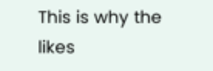This is why the likes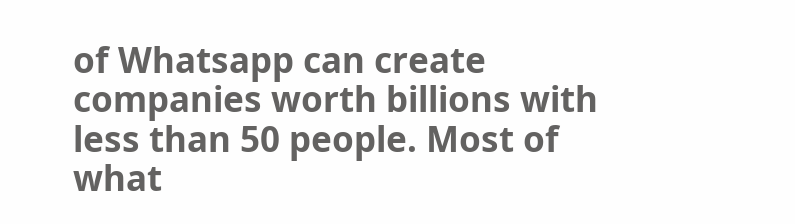of Whatsapp can create companies worth billions with less than 50 people. Most of what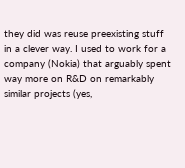they did was reuse preexisting stuff in a clever way. I used to work for a company (Nokia) that arguably spent way more on R&D on remarkably similar projects (yes,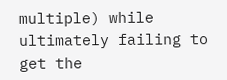multiple) while ultimately failing to get the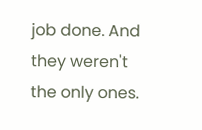job done. And they weren't the only ones.